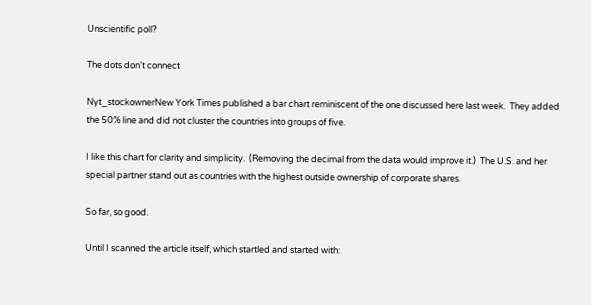Unscientific poll?

The dots don't connect

Nyt_stockownerNew York Times published a bar chart reminiscent of the one discussed here last week.  They added the 50% line and did not cluster the countries into groups of five.

I like this chart for clarity and simplicity.  (Removing the decimal from the data would improve it.)  The U.S. and her special partner stand out as countries with the highest outside ownership of corporate shares.

So far, so good.

Until I scanned the article itself, which startled and started with: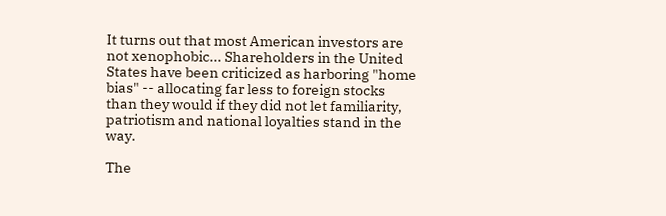It turns out that most American investors are not xenophobic... Shareholders in the United States have been criticized as harboring "home bias" -- allocating far less to foreign stocks than they would if they did not let familiarity, patriotism and national loyalties stand in the way.

The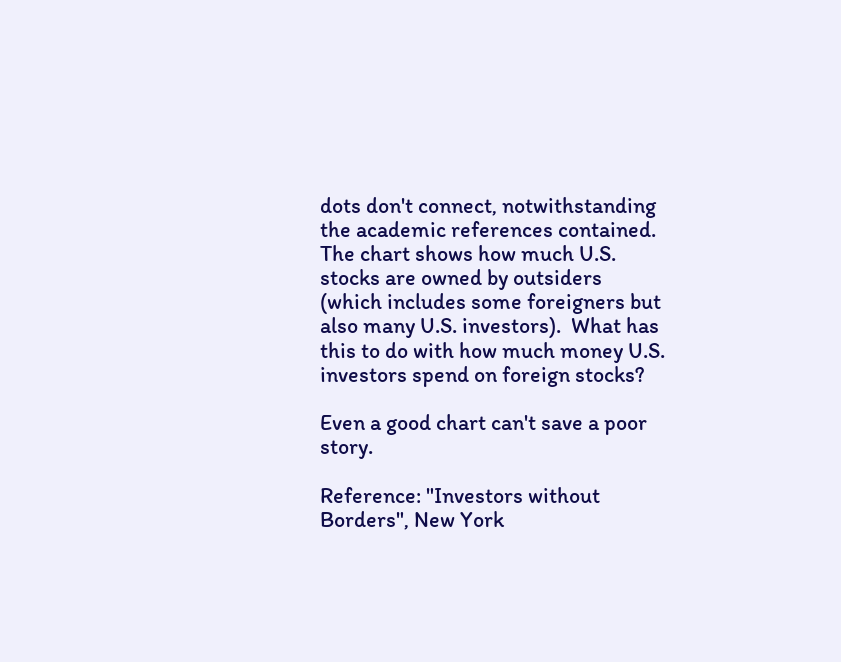dots don't connect, notwithstanding the academic references contained.  The chart shows how much U.S. stocks are owned by outsiders (which includes some foreigners but also many U.S. investors).  What has this to do with how much money U.S. investors spend on foreign stocks?

Even a good chart can't save a poor story.

Reference: "Investors without Borders", New York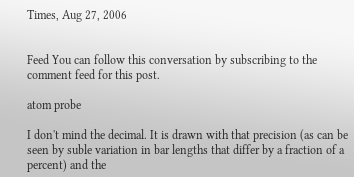Times, Aug 27, 2006


Feed You can follow this conversation by subscribing to the comment feed for this post.

atom probe

I don't mind the decimal. It is drawn with that precision (as can be seen by suble variation in bar lengths that differ by a fraction of a percent) and the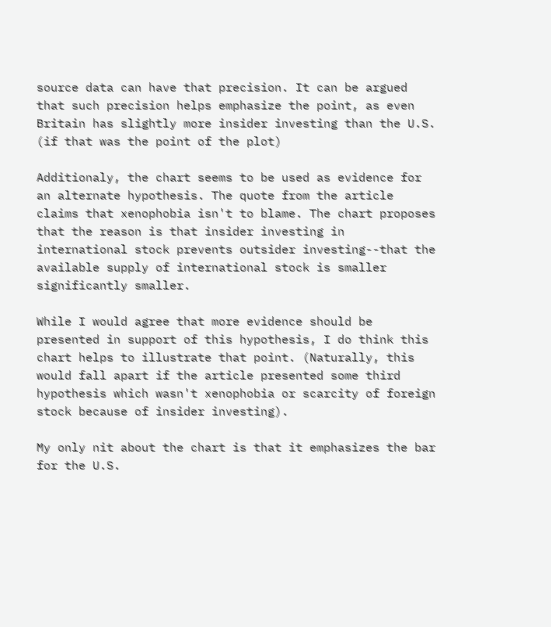source data can have that precision. It can be argued that such precision helps emphasize the point, as even Britain has slightly more insider investing than the U.S. (if that was the point of the plot)

Additionaly, the chart seems to be used as evidence for an alternate hypothesis. The quote from the article claims that xenophobia isn't to blame. The chart proposes that the reason is that insider investing in international stock prevents outsider investing--that the available supply of international stock is smaller significantly smaller.

While I would agree that more evidence should be presented in support of this hypothesis, I do think this chart helps to illustrate that point. (Naturally, this would fall apart if the article presented some third hypothesis which wasn't xenophobia or scarcity of foreign stock because of insider investing).

My only nit about the chart is that it emphasizes the bar for the U.S.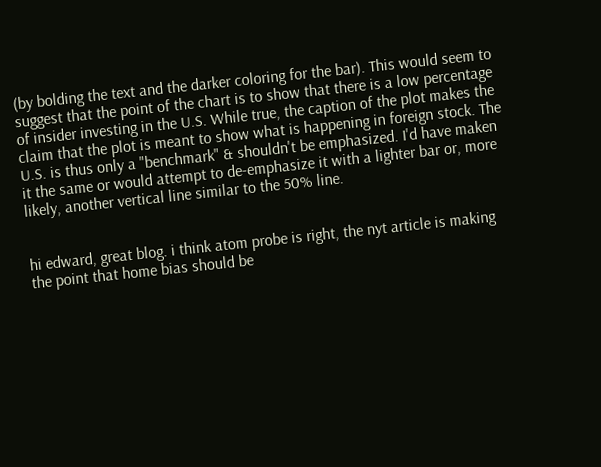(by bolding the text and the darker coloring for the bar). This would seem to suggest that the point of the chart is to show that there is a low percentage of insider investing in the U.S. While true, the caption of the plot makes the claim that the plot is meant to show what is happening in foreign stock. The U.S. is thus only a "benchmark" & shouldn't be emphasized. I'd have maken it the same or would attempt to de-emphasize it with a lighter bar or, more likely, another vertical line similar to the 50% line.


hi edward, great blog. i think atom probe is right, the nyt article is making the point that home bias should be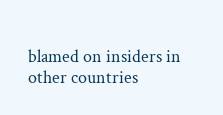blamed on insiders in other countries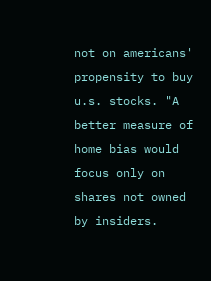not on americans' propensity to buy u.s. stocks. "A better measure of home bias would focus only on shares not owned by insiders.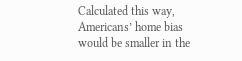Calculated this way, Americans’ home bias would be smaller in the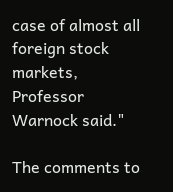case of almost all foreign stock markets, Professor Warnock said."

The comments to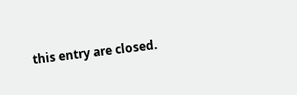this entry are closed.